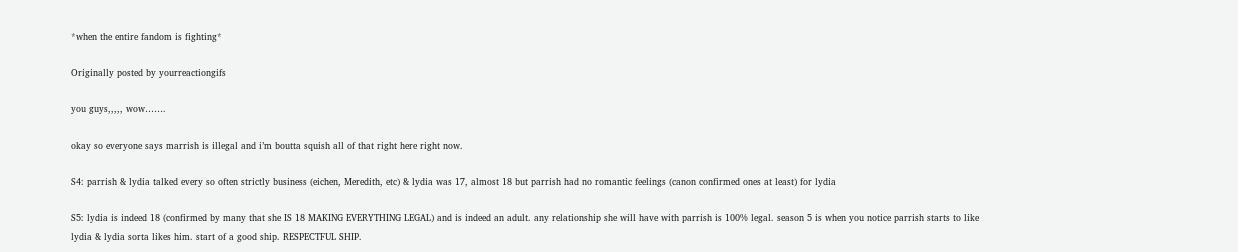*when the entire fandom is fighting*

Originally posted by yourreactiongifs

you guys,,,,, wow…….

okay so everyone says marrish is illegal and i’m boutta squish all of that right here right now.

S4: parrish & lydia talked every so often strictly business (eichen, Meredith, etc) & lydia was 17, almost 18 but parrish had no romantic feelings (canon confirmed ones at least) for lydia

S5: lydia is indeed 18 (confirmed by many that she IS 18 MAKING EVERYTHING LEGAL) and is indeed an adult. any relationship she will have with parrish is 100% legal. season 5 is when you notice parrish starts to like lydia & lydia sorta likes him. start of a good ship. RESPECTFUL SHIP.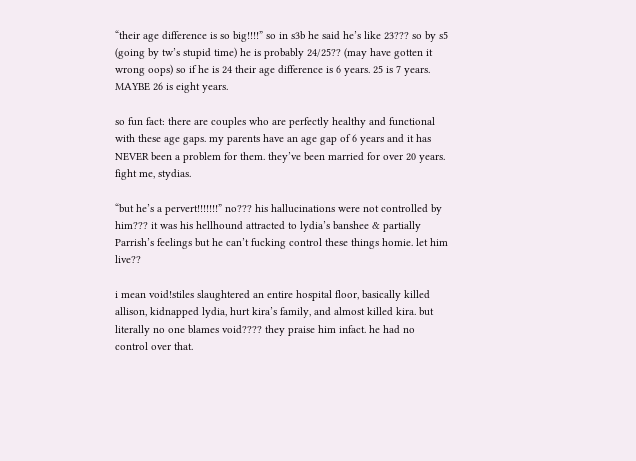“their age difference is so big!!!!” so in s3b he said he’s like 23??? so by s5 (going by tw’s stupid time) he is probably 24/25?? (may have gotten it wrong oops) so if he is 24 their age difference is 6 years. 25 is 7 years. MAYBE 26 is eight years.

so fun fact: there are couples who are perfectly healthy and functional with these age gaps. my parents have an age gap of 6 years and it has NEVER been a problem for them. they’ve been married for over 20 years. fight me, stydias.

“but he’s a pervert!!!!!!!” no??? his hallucinations were not controlled by him??? it was his hellhound attracted to lydia’s banshee & partially Parrish’s feelings but he can’t fucking control these things homie. let him live??

i mean void!stiles slaughtered an entire hospital floor, basically killed allison, kidnapped lydia, hurt kira’s family, and almost killed kira. but literally no one blames void???? they praise him infact. he had no control over that.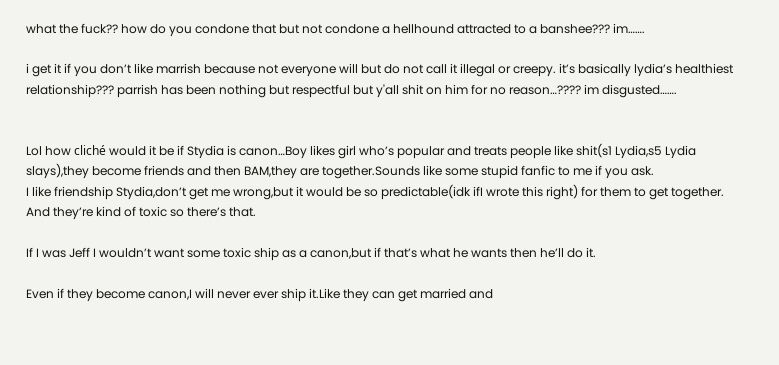what the fuck?? how do you condone that but not condone a hellhound attracted to a banshee??? im…….

i get it if you don’t like marrish because not everyone will but do not call it illegal or creepy. it’s basically lydia’s healthiest relationship??? parrish has been nothing but respectful but y'all shit on him for no reason…???? im disgusted…….


Lol how cliché would it be if Stydia is canon…Boy likes girl who’s popular and treats people like shit(s1 Lydia,s5 Lydia slays),they become friends and then BAM,they are together.Sounds like some stupid fanfic to me if you ask.
I like friendship Stydia,don’t get me wrong,but it would be so predictable(idk ifI wrote this right) for them to get together.
And they’re kind of toxic so there’s that.

If I was Jeff I wouldn’t want some toxic ship as a canon,but if that’s what he wants then he’ll do it.

Even if they become canon,I will never ever ship it.Like they can get married and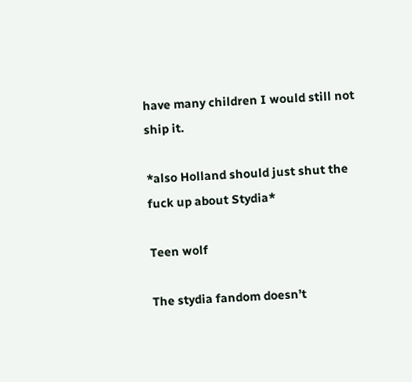have many children I would still not ship it.

*also Holland should just shut the fuck up about Stydia*

Teen wolf

The stydia fandom doesn’t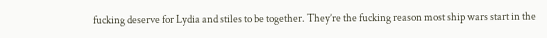fucking deserve for Lydia and stiles to be together. They’re the fucking reason most ship wars start in the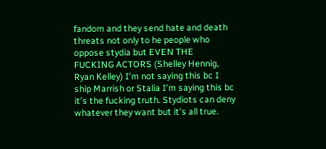fandom and they send hate and death threats not only to he people who oppose stydia but EVEN THE FUCKING ACTORS (Shelley Hennig, Ryan Kelley) I’m not saying this bc I ship Marrish or Stalia I’m saying this bc it’s the fucking truth. Stydiots can deny whatever they want but it’s all true.